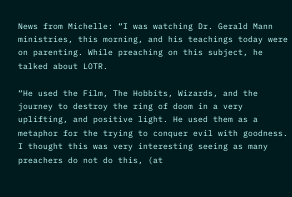News from Michelle: “I was watching Dr. Gerald Mann ministries, this morning, and his teachings today were on parenting. While preaching on this subject, he talked about LOTR.

“He used the Film, The Hobbits, Wizards, and the journey to destroy the ring of doom in a very uplifting, and positive light. He used them as a metaphor for the trying to conquer evil with goodness. I thought this was very interesting seeing as many preachers do not do this, (at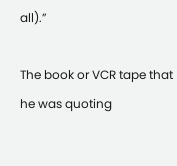all).”

The book or VCR tape that he was quoting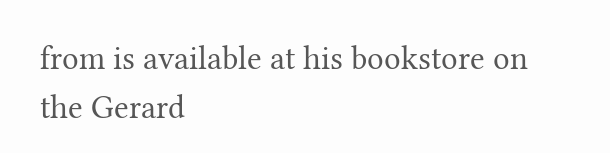from is available at his bookstore on the Gerard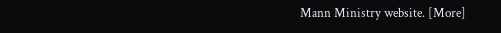Mann Ministry website. [More]